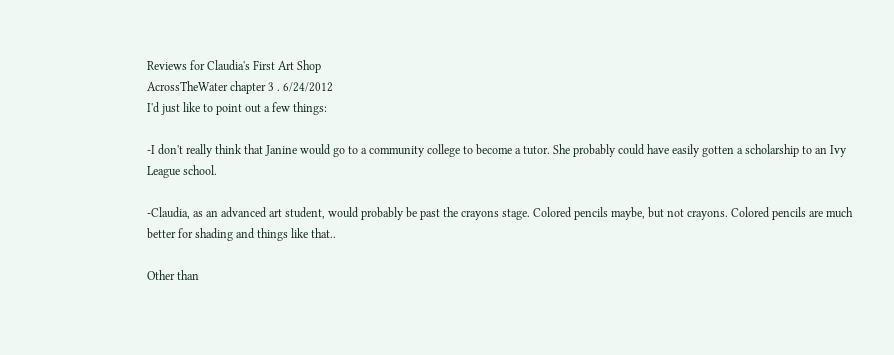Reviews for Claudia's First Art Shop
AcrossTheWater chapter 3 . 6/24/2012
I'd just like to point out a few things:

-I don't really think that Janine would go to a community college to become a tutor. She probably could have easily gotten a scholarship to an Ivy League school.

-Claudia, as an advanced art student, would probably be past the crayons stage. Colored pencils maybe, but not crayons. Colored pencils are much better for shading and things like that..

Other than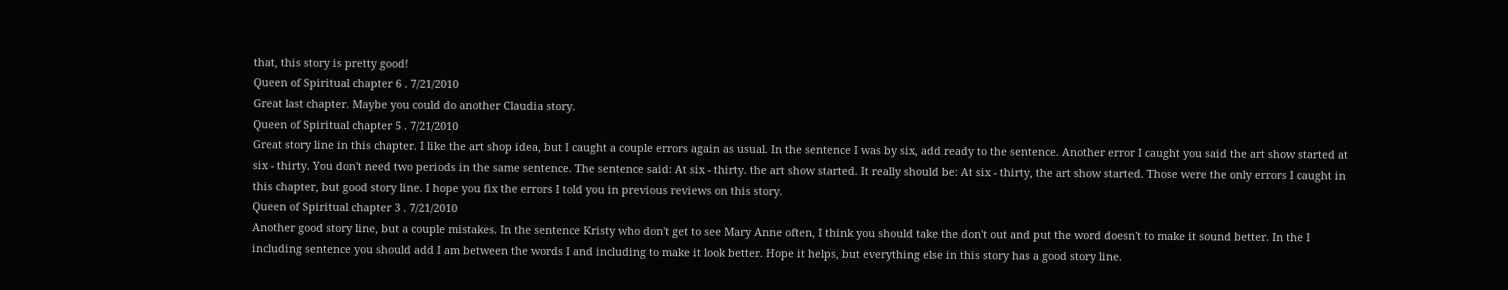that, this story is pretty good!
Queen of Spiritual chapter 6 . 7/21/2010
Great last chapter. Maybe you could do another Claudia story.
Queen of Spiritual chapter 5 . 7/21/2010
Great story line in this chapter. I like the art shop idea, but I caught a couple errors again as usual. In the sentence I was by six, add ready to the sentence. Another error I caught you said the art show started at six - thirty. You don't need two periods in the same sentence. The sentence said: At six - thirty. the art show started. It really should be: At six - thirty, the art show started. Those were the only errors I caught in this chapter, but good story line. I hope you fix the errors I told you in previous reviews on this story.
Queen of Spiritual chapter 3 . 7/21/2010
Another good story line, but a couple mistakes. In the sentence Kristy who don't get to see Mary Anne often, I think you should take the don't out and put the word doesn't to make it sound better. In the I including sentence you should add I am between the words I and including to make it look better. Hope it helps, but everything else in this story has a good story line.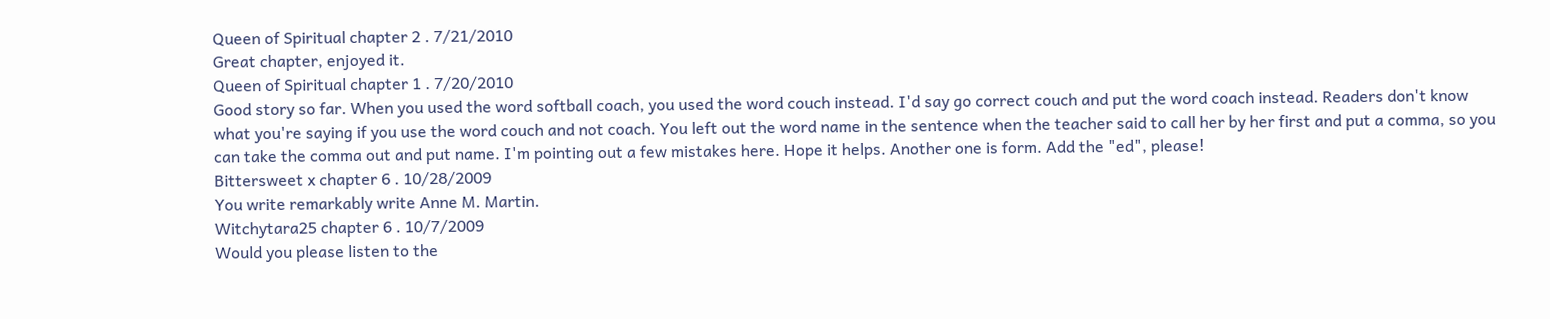Queen of Spiritual chapter 2 . 7/21/2010
Great chapter, enjoyed it.
Queen of Spiritual chapter 1 . 7/20/2010
Good story so far. When you used the word softball coach, you used the word couch instead. I'd say go correct couch and put the word coach instead. Readers don't know what you're saying if you use the word couch and not coach. You left out the word name in the sentence when the teacher said to call her by her first and put a comma, so you can take the comma out and put name. I'm pointing out a few mistakes here. Hope it helps. Another one is form. Add the "ed", please!
Bittersweet x chapter 6 . 10/28/2009
You write remarkably write Anne M. Martin.
Witchytara25 chapter 6 . 10/7/2009
Would you please listen to the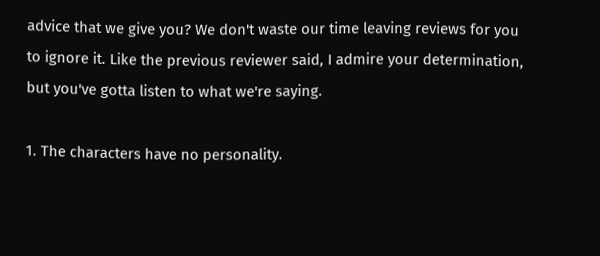advice that we give you? We don't waste our time leaving reviews for you to ignore it. Like the previous reviewer said, I admire your determination, but you've gotta listen to what we're saying.

1. The characters have no personality.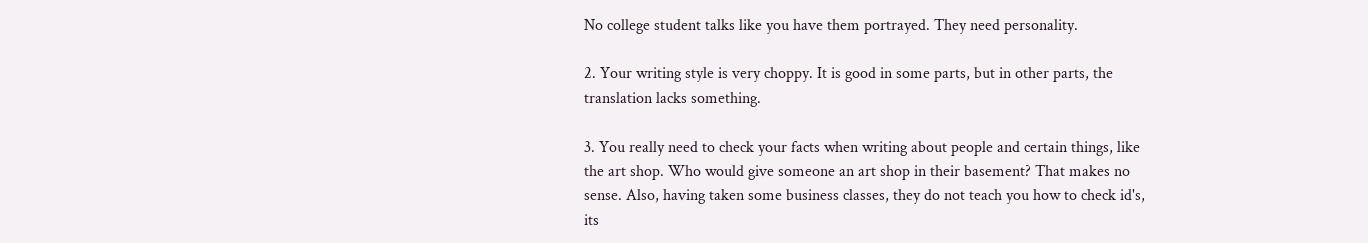No college student talks like you have them portrayed. They need personality.

2. Your writing style is very choppy. It is good in some parts, but in other parts, the translation lacks something.

3. You really need to check your facts when writing about people and certain things, like the art shop. Who would give someone an art shop in their basement? That makes no sense. Also, having taken some business classes, they do not teach you how to check id's, its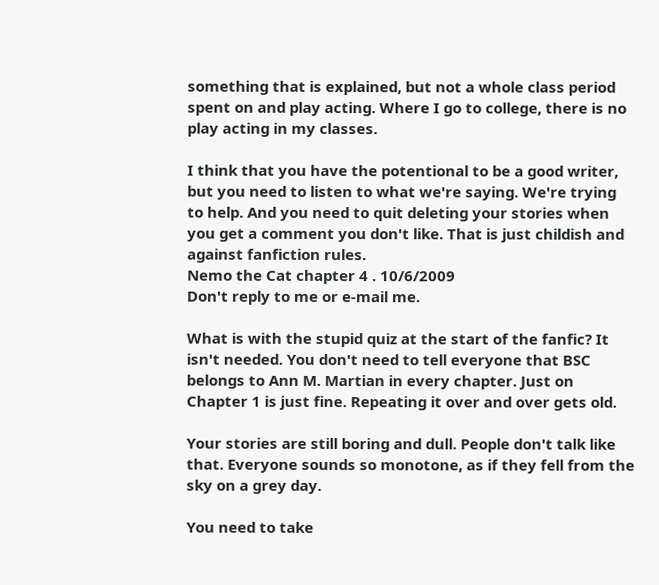something that is explained, but not a whole class period spent on and play acting. Where I go to college, there is no play acting in my classes.

I think that you have the potentional to be a good writer, but you need to listen to what we're saying. We're trying to help. And you need to quit deleting your stories when you get a comment you don't like. That is just childish and against fanfiction rules.
Nemo the Cat chapter 4 . 10/6/2009
Don't reply to me or e-mail me.

What is with the stupid quiz at the start of the fanfic? It isn't needed. You don't need to tell everyone that BSC belongs to Ann M. Martian in every chapter. Just on Chapter 1 is just fine. Repeating it over and over gets old.

Your stories are still boring and dull. People don't talk like that. Everyone sounds so monotone, as if they fell from the sky on a grey day.

You need to take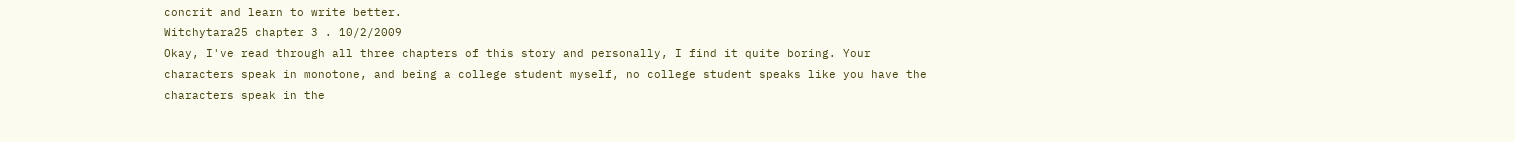concrit and learn to write better.
Witchytara25 chapter 3 . 10/2/2009
Okay, I've read through all three chapters of this story and personally, I find it quite boring. Your characters speak in monotone, and being a college student myself, no college student speaks like you have the characters speak in the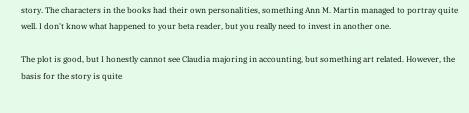story. The characters in the books had their own personalities, something Ann M. Martin managed to portray quite well. I don't know what happened to your beta reader, but you really need to invest in another one.

The plot is good, but I honestly cannot see Claudia majoring in accounting, but something art related. However, the basis for the story is quite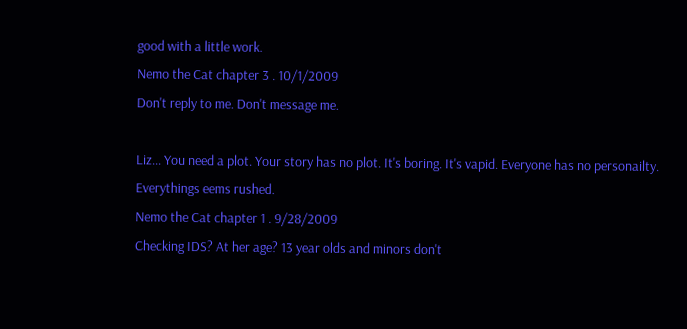good with a little work.
Nemo the Cat chapter 3 . 10/1/2009
Don't reply to me. Don't message me.

Liz... You need a plot. Your story has no plot. It's boring. It's vapid. Everyone has no personailty. Everythings eems rushed.
Nemo the Cat chapter 1 . 9/28/2009
Checking IDS? At her age? 13 year olds and minors don't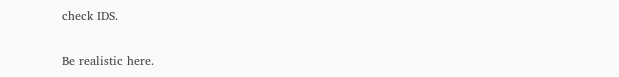check IDS.

Be realistic here.